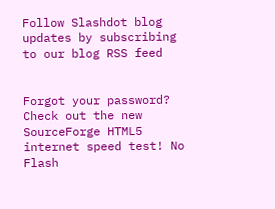Follow Slashdot blog updates by subscribing to our blog RSS feed


Forgot your password?
Check out the new SourceForge HTML5 internet speed test! No Flash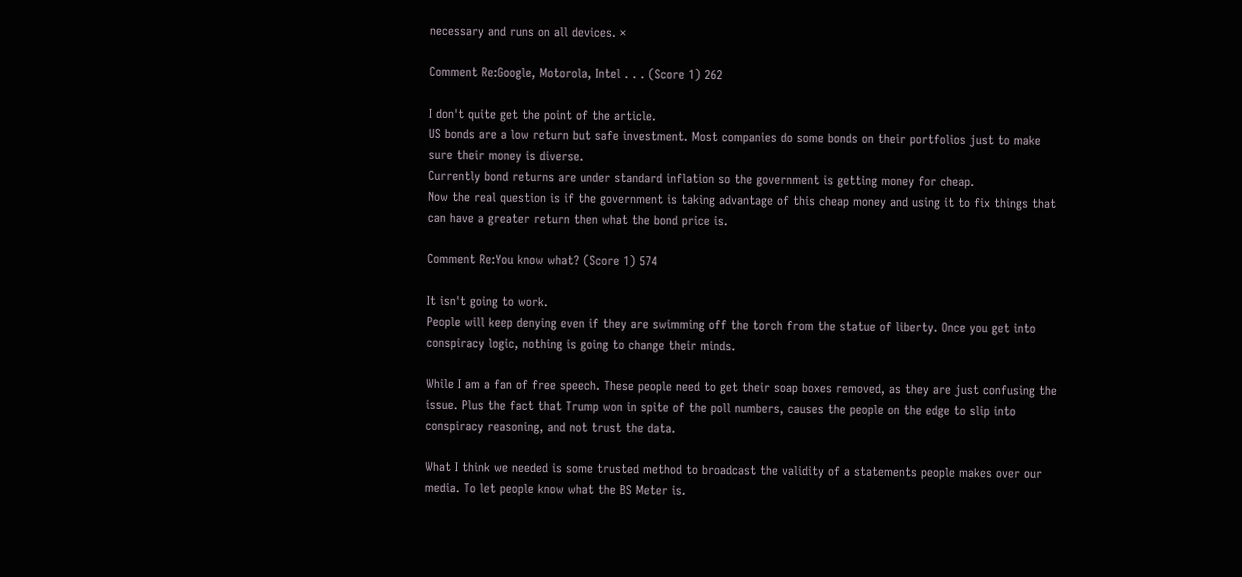necessary and runs on all devices. ×

Comment Re:Google, Motorola, Intel . . . (Score 1) 262

I don't quite get the point of the article.
US bonds are a low return but safe investment. Most companies do some bonds on their portfolios just to make sure their money is diverse.
Currently bond returns are under standard inflation so the government is getting money for cheap.
Now the real question is if the government is taking advantage of this cheap money and using it to fix things that can have a greater return then what the bond price is.

Comment Re:You know what? (Score 1) 574

It isn't going to work.
People will keep denying even if they are swimming off the torch from the statue of liberty. Once you get into conspiracy logic, nothing is going to change their minds.

While I am a fan of free speech. These people need to get their soap boxes removed, as they are just confusing the issue. Plus the fact that Trump won in spite of the poll numbers, causes the people on the edge to slip into conspiracy reasoning, and not trust the data.

What I think we needed is some trusted method to broadcast the validity of a statements people makes over our media. To let people know what the BS Meter is.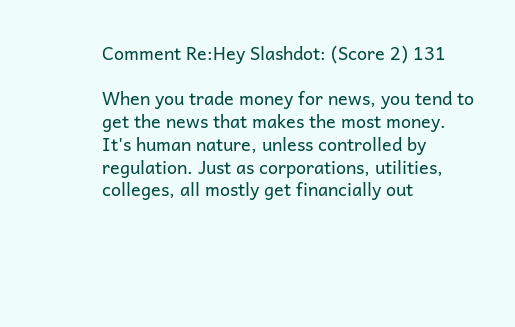Comment Re:Hey Slashdot: (Score 2) 131

When you trade money for news, you tend to get the news that makes the most money. It's human nature, unless controlled by regulation. Just as corporations, utilities, colleges, all mostly get financially out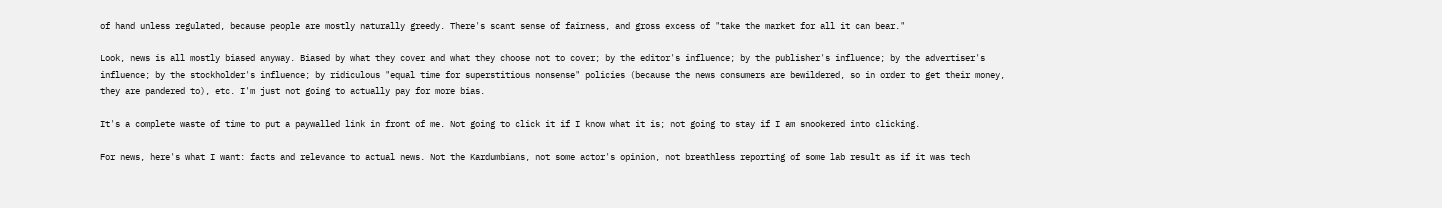of hand unless regulated, because people are mostly naturally greedy. There's scant sense of fairness, and gross excess of "take the market for all it can bear."

Look, news is all mostly biased anyway. Biased by what they cover and what they choose not to cover; by the editor's influence; by the publisher's influence; by the advertiser's influence; by the stockholder's influence; by ridiculous "equal time for superstitious nonsense" policies (because the news consumers are bewildered, so in order to get their money, they are pandered to), etc. I'm just not going to actually pay for more bias.

It's a complete waste of time to put a paywalled link in front of me. Not going to click it if I know what it is; not going to stay if I am snookered into clicking.

For news, here's what I want: facts and relevance to actual news. Not the Kardumbians, not some actor's opinion, not breathless reporting of some lab result as if it was tech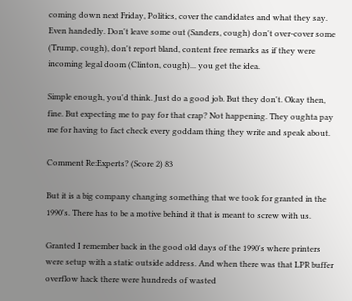coming down next Friday, Politics, cover the candidates and what they say. Even handedly. Don't leave some out (Sanders, cough) don't over-cover some (Trump, cough), don't report bland, content free remarks as if they were incoming legal doom (Clinton, cough)... you get the idea.

Simple enough, you'd think. Just do a good job. But they don't. Okay then, fine. But expecting me to pay for that crap? Not happening. They oughta pay me for having to fact check every goddam thing they write and speak about.

Comment Re:Experts? (Score 2) 83

But it is a big company changing something that we took for granted in the 1990's. There has to be a motive behind it that is meant to screw with us.

Granted I remember back in the good old days of the 1990's where printers were setup with a static outside address. And when there was that LPR buffer overflow hack there were hundreds of wasted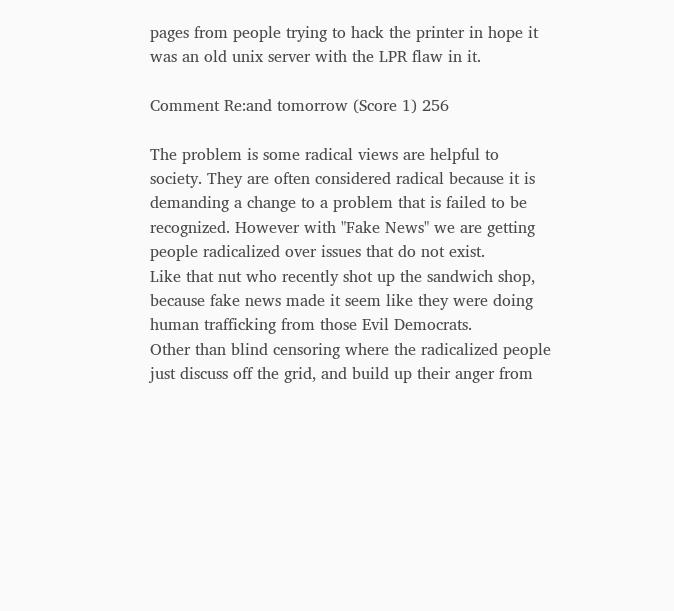pages from people trying to hack the printer in hope it was an old unix server with the LPR flaw in it.

Comment Re:and tomorrow (Score 1) 256

The problem is some radical views are helpful to society. They are often considered radical because it is demanding a change to a problem that is failed to be recognized. However with "Fake News" we are getting people radicalized over issues that do not exist.
Like that nut who recently shot up the sandwich shop, because fake news made it seem like they were doing human trafficking from those Evil Democrats.
Other than blind censoring where the radicalized people just discuss off the grid, and build up their anger from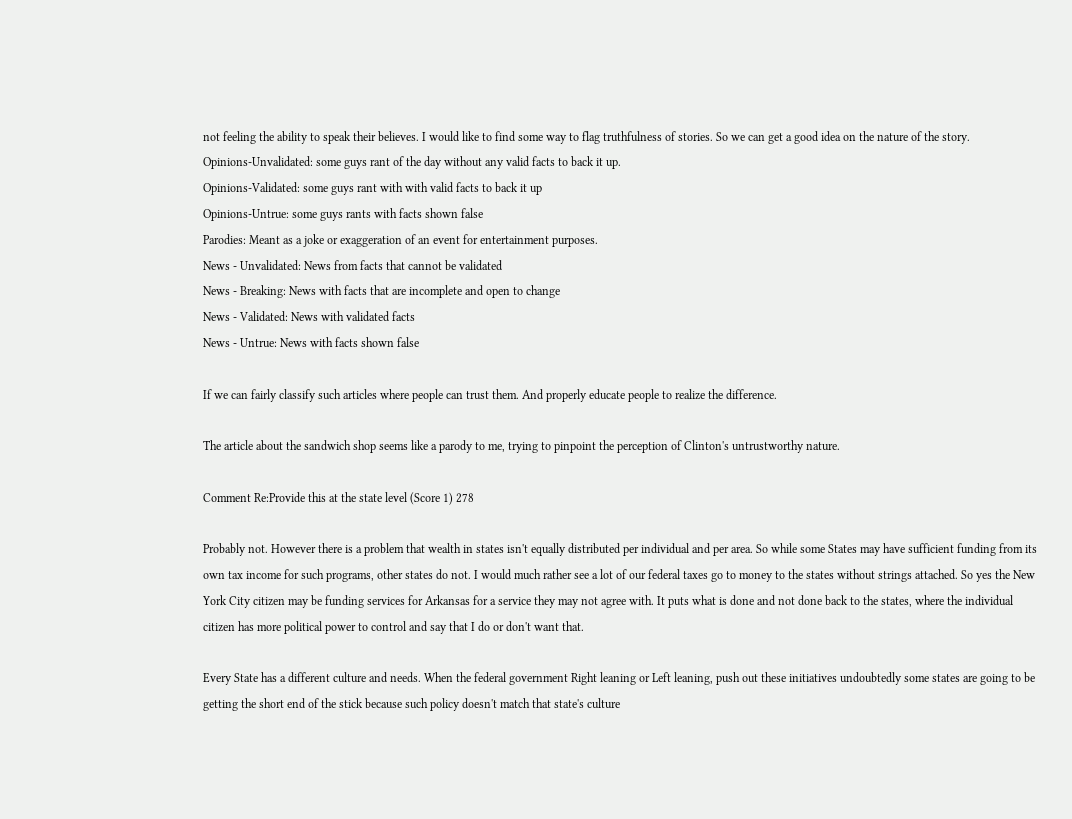not feeling the ability to speak their believes. I would like to find some way to flag truthfulness of stories. So we can get a good idea on the nature of the story.
Opinions-Unvalidated: some guys rant of the day without any valid facts to back it up.
Opinions-Validated: some guys rant with with valid facts to back it up
Opinions-Untrue: some guys rants with facts shown false
Parodies: Meant as a joke or exaggeration of an event for entertainment purposes.
News - Unvalidated: News from facts that cannot be validated
News - Breaking: News with facts that are incomplete and open to change
News - Validated: News with validated facts
News - Untrue: News with facts shown false

If we can fairly classify such articles where people can trust them. And properly educate people to realize the difference.

The article about the sandwich shop seems like a parody to me, trying to pinpoint the perception of Clinton's untrustworthy nature.

Comment Re:Provide this at the state level (Score 1) 278

Probably not. However there is a problem that wealth in states isn't equally distributed per individual and per area. So while some States may have sufficient funding from its own tax income for such programs, other states do not. I would much rather see a lot of our federal taxes go to money to the states without strings attached. So yes the New York City citizen may be funding services for Arkansas for a service they may not agree with. It puts what is done and not done back to the states, where the individual citizen has more political power to control and say that I do or don't want that.

Every State has a different culture and needs. When the federal government Right leaning or Left leaning, push out these initiatives undoubtedly some states are going to be getting the short end of the stick because such policy doesn't match that state's culture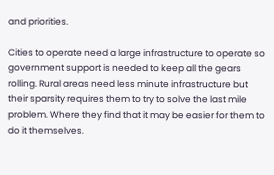and priorities.

Cities to operate need a large infrastructure to operate so government support is needed to keep all the gears rolling. Rural areas need less minute infrastructure but their sparsity requires them to try to solve the last mile problem. Where they find that it may be easier for them to do it themselves.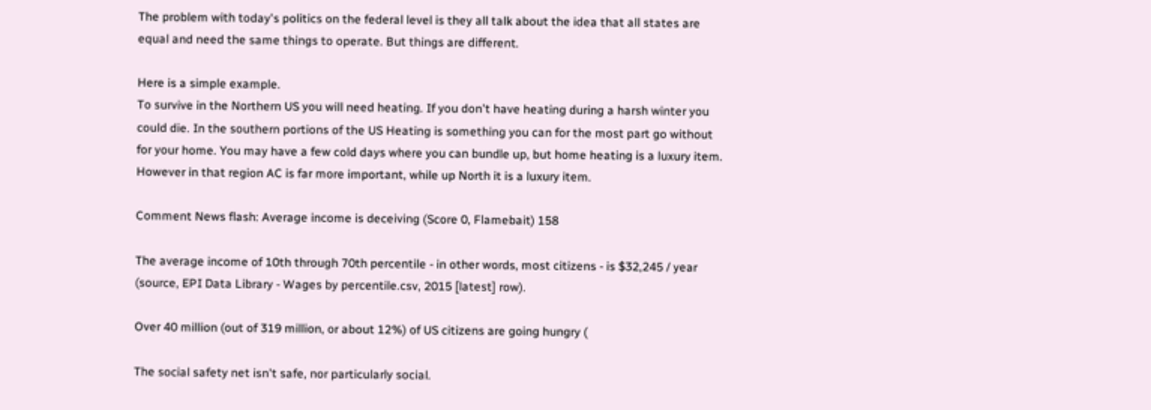The problem with today's politics on the federal level is they all talk about the idea that all states are equal and need the same things to operate. But things are different.

Here is a simple example.
To survive in the Northern US you will need heating. If you don't have heating during a harsh winter you could die. In the southern portions of the US Heating is something you can for the most part go without for your home. You may have a few cold days where you can bundle up, but home heating is a luxury item. However in that region AC is far more important, while up North it is a luxury item.

Comment News flash: Average income is deceiving (Score 0, Flamebait) 158

The average income of 10th through 70th percentile - in other words, most citizens - is $32,245 / year (source, EPI Data Library - Wages by percentile.csv, 2015 [latest] row).

Over 40 million (out of 319 million, or about 12%) of US citizens are going hungry (

The social safety net isn't safe, nor particularly social.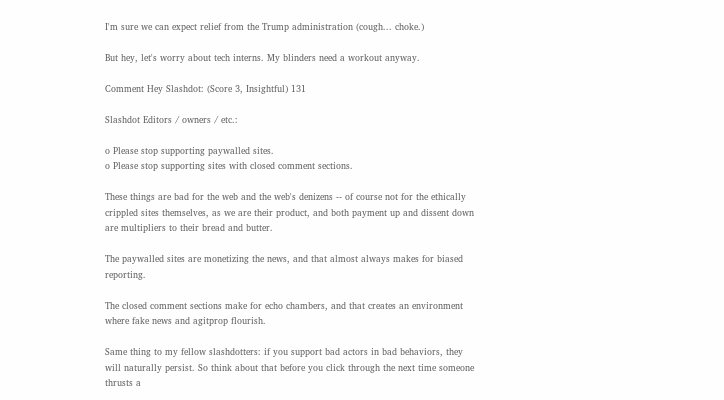I'm sure we can expect relief from the Trump administration (cough... choke.)

But hey, let's worry about tech interns. My blinders need a workout anyway.

Comment Hey Slashdot: (Score 3, Insightful) 131

Slashdot Editors / owners / etc.:

o Please stop supporting paywalled sites.
o Please stop supporting sites with closed comment sections.

These things are bad for the web and the web's denizens -- of course not for the ethically crippled sites themselves, as we are their product, and both payment up and dissent down are multipliers to their bread and butter.

The paywalled sites are monetizing the news, and that almost always makes for biased reporting.

The closed comment sections make for echo chambers, and that creates an environment where fake news and agitprop flourish.

Same thing to my fellow slashdotters: if you support bad actors in bad behaviors, they will naturally persist. So think about that before you click through the next time someone thrusts a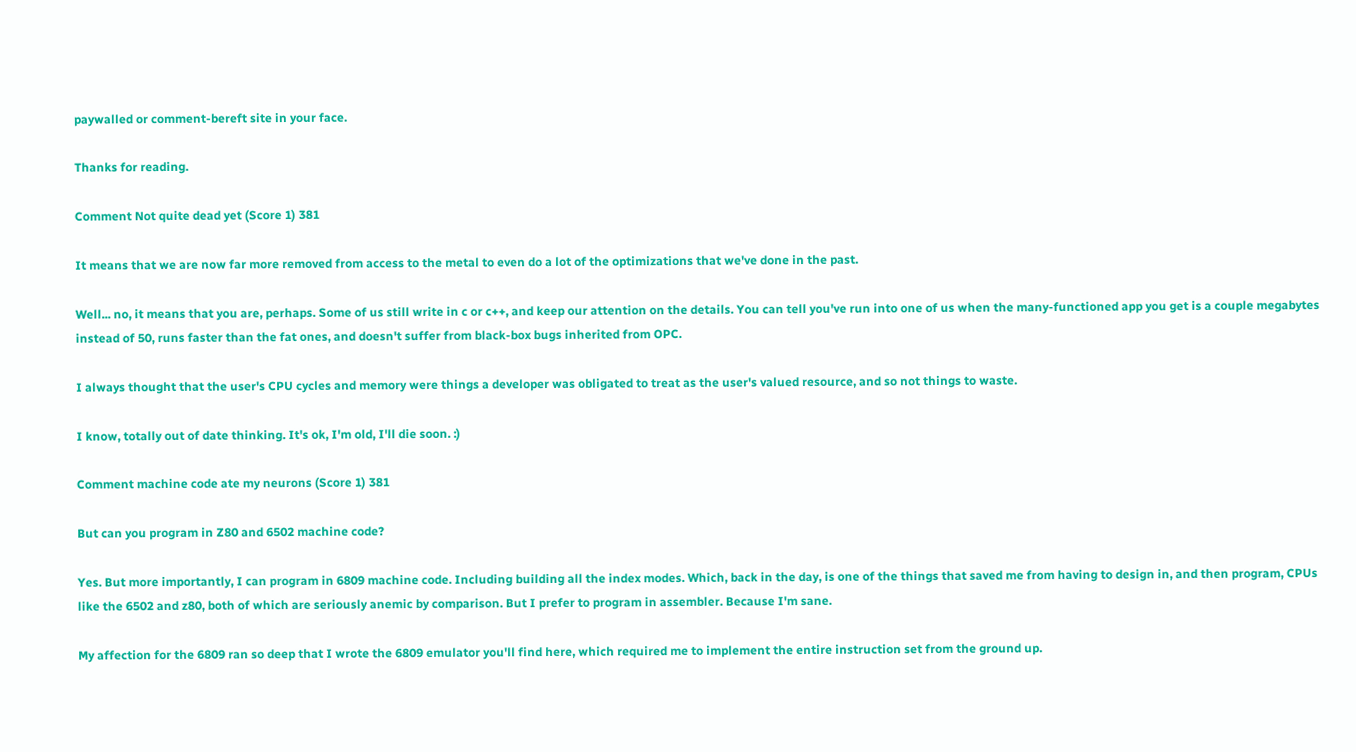paywalled or comment-bereft site in your face.

Thanks for reading.

Comment Not quite dead yet (Score 1) 381

It means that we are now far more removed from access to the metal to even do a lot of the optimizations that we've done in the past.

Well... no, it means that you are, perhaps. Some of us still write in c or c++, and keep our attention on the details. You can tell you've run into one of us when the many-functioned app you get is a couple megabytes instead of 50, runs faster than the fat ones, and doesn't suffer from black-box bugs inherited from OPC.

I always thought that the user's CPU cycles and memory were things a developer was obligated to treat as the user's valued resource, and so not things to waste.

I know, totally out of date thinking. It's ok, I'm old, I'll die soon. :)

Comment machine code ate my neurons (Score 1) 381

But can you program in Z80 and 6502 machine code?

Yes. But more importantly, I can program in 6809 machine code. Including building all the index modes. Which, back in the day, is one of the things that saved me from having to design in, and then program, CPUs like the 6502 and z80, both of which are seriously anemic by comparison. But I prefer to program in assembler. Because I'm sane.

My affection for the 6809 ran so deep that I wrote the 6809 emulator you'll find here, which required me to implement the entire instruction set from the ground up.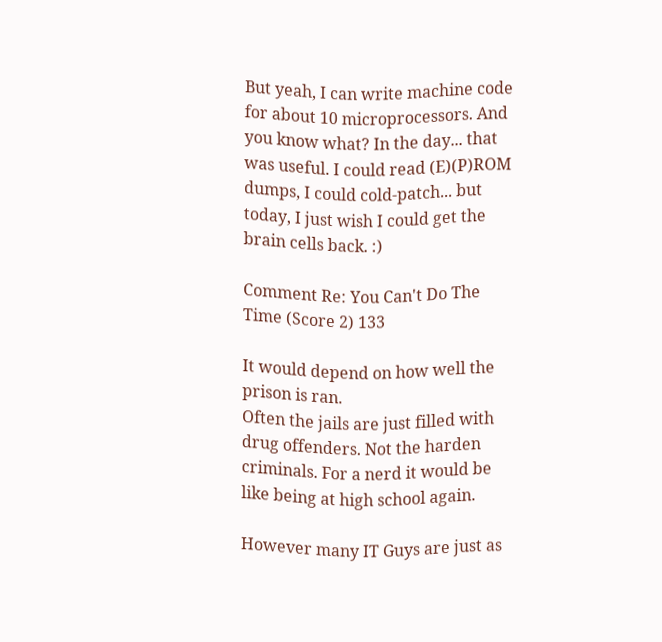But yeah, I can write machine code for about 10 microprocessors. And you know what? In the day... that was useful. I could read (E)(P)ROM dumps, I could cold-patch... but today, I just wish I could get the brain cells back. :)

Comment Re: You Can't Do The Time (Score 2) 133

It would depend on how well the prison is ran.
Often the jails are just filled with drug offenders. Not the harden criminals. For a nerd it would be like being at high school again.

However many IT Guys are just as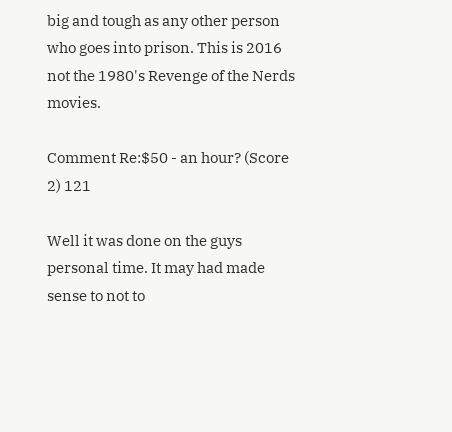big and tough as any other person who goes into prison. This is 2016 not the 1980's Revenge of the Nerds movies.

Comment Re:$50 - an hour? (Score 2) 121

Well it was done on the guys personal time. It may had made sense to not to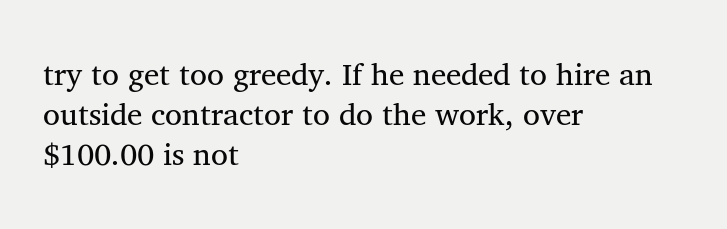try to get too greedy. If he needed to hire an outside contractor to do the work, over $100.00 is not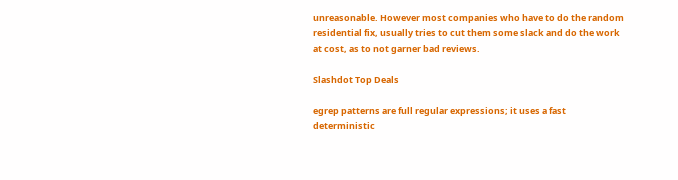unreasonable. However most companies who have to do the random residential fix, usually tries to cut them some slack and do the work at cost, as to not garner bad reviews.

Slashdot Top Deals

egrep patterns are full regular expressions; it uses a fast deterministic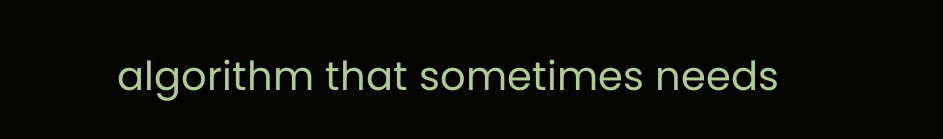algorithm that sometimes needs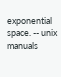exponential space. -- unix manuals